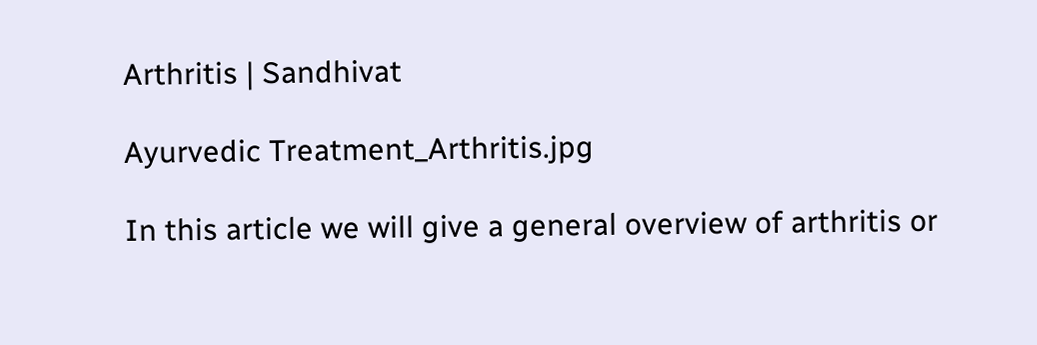Arthritis | Sandhivat

Ayurvedic Treatment_Arthritis.jpg

In this article we will give a general overview of arthritis or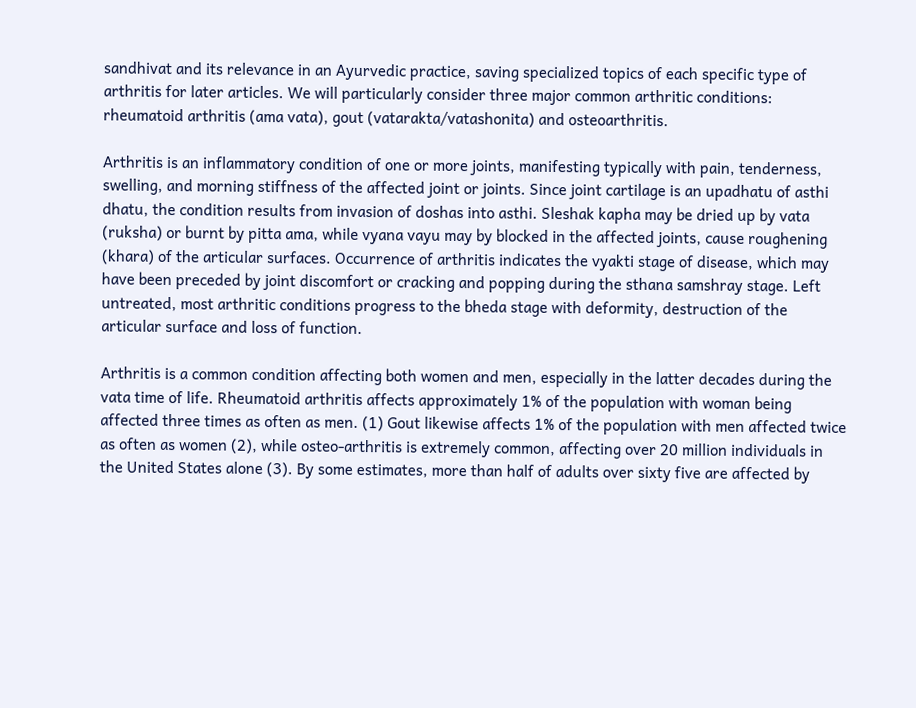sandhivat and its relevance in an Ayurvedic practice, saving specialized topics of each specific type of arthritis for later articles. We will particularly consider three major common arthritic conditions: rheumatoid arthritis (ama vata), gout (vatarakta/vatashonita) and osteoarthritis.

Arthritis is an inflammatory condition of one or more joints, manifesting typically with pain, tenderness, swelling, and morning stiffness of the affected joint or joints. Since joint cartilage is an upadhatu of asthi dhatu, the condition results from invasion of doshas into asthi. Sleshak kapha may be dried up by vata (ruksha) or burnt by pitta ama, while vyana vayu may by blocked in the affected joints, cause roughening (khara) of the articular surfaces. Occurrence of arthritis indicates the vyakti stage of disease, which may have been preceded by joint discomfort or cracking and popping during the sthana samshray stage. Left untreated, most arthritic conditions progress to the bheda stage with deformity, destruction of the articular surface and loss of function.

Arthritis is a common condition affecting both women and men, especially in the latter decades during the vata time of life. Rheumatoid arthritis affects approximately 1% of the population with woman being affected three times as often as men. (1) Gout likewise affects 1% of the population with men affected twice as often as women (2), while osteo-arthritis is extremely common, affecting over 20 million individuals in the United States alone (3). By some estimates, more than half of adults over sixty five are affected by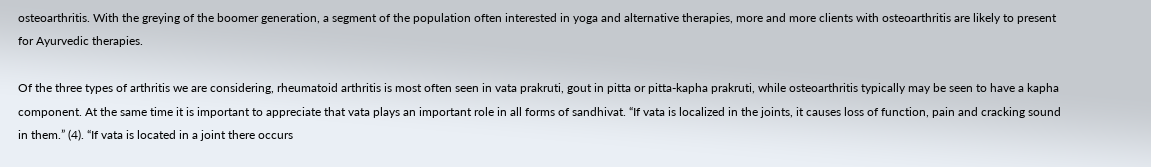osteoarthritis. With the greying of the boomer generation, a segment of the population often interested in yoga and alternative therapies, more and more clients with osteoarthritis are likely to present for Ayurvedic therapies.

Of the three types of arthritis we are considering, rheumatoid arthritis is most often seen in vata prakruti, gout in pitta or pitta-kapha prakruti, while osteoarthritis typically may be seen to have a kapha component. At the same time it is important to appreciate that vata plays an important role in all forms of sandhivat. “If vata is localized in the joints, it causes loss of function, pain and cracking sound in them.” (4). “If vata is located in a joint there occurs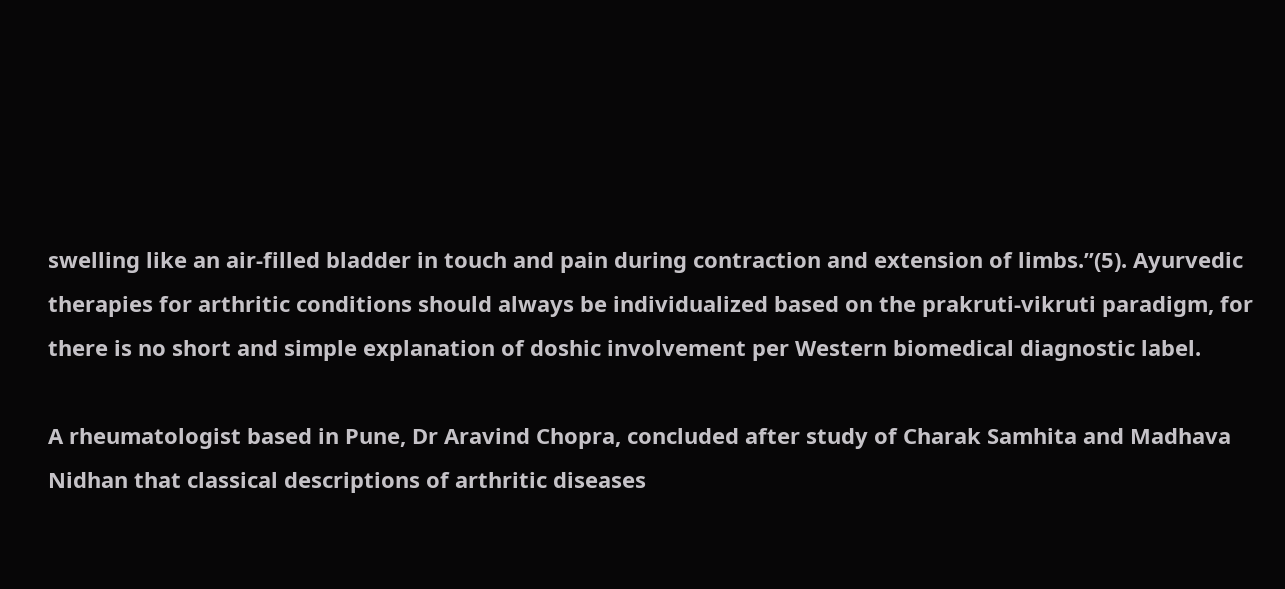swelling like an air-filled bladder in touch and pain during contraction and extension of limbs.”(5). Ayurvedic therapies for arthritic conditions should always be individualized based on the prakruti-vikruti paradigm, for there is no short and simple explanation of doshic involvement per Western biomedical diagnostic label.

A rheumatologist based in Pune, Dr Aravind Chopra, concluded after study of Charak Samhita and Madhava Nidhan that classical descriptions of arthritic diseases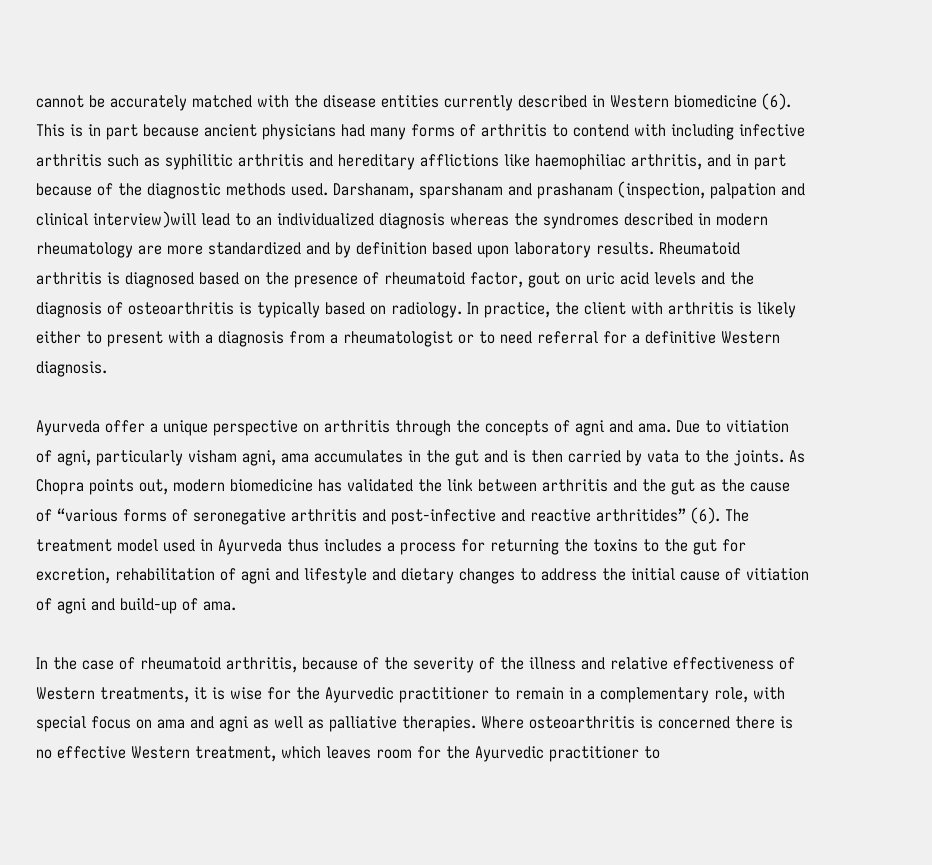cannot be accurately matched with the disease entities currently described in Western biomedicine (6). This is in part because ancient physicians had many forms of arthritis to contend with including infective arthritis such as syphilitic arthritis and hereditary afflictions like haemophiliac arthritis, and in part because of the diagnostic methods used. Darshanam, sparshanam and prashanam (inspection, palpation and clinical interview)will lead to an individualized diagnosis whereas the syndromes described in modern rheumatology are more standardized and by definition based upon laboratory results. Rheumatoid arthritis is diagnosed based on the presence of rheumatoid factor, gout on uric acid levels and the diagnosis of osteoarthritis is typically based on radiology. In practice, the client with arthritis is likely either to present with a diagnosis from a rheumatologist or to need referral for a definitive Western diagnosis.

Ayurveda offer a unique perspective on arthritis through the concepts of agni and ama. Due to vitiation of agni, particularly visham agni, ama accumulates in the gut and is then carried by vata to the joints. As Chopra points out, modern biomedicine has validated the link between arthritis and the gut as the cause of “various forms of seronegative arthritis and post-infective and reactive arthritides” (6). The treatment model used in Ayurveda thus includes a process for returning the toxins to the gut for excretion, rehabilitation of agni and lifestyle and dietary changes to address the initial cause of vitiation of agni and build-up of ama.

In the case of rheumatoid arthritis, because of the severity of the illness and relative effectiveness of Western treatments, it is wise for the Ayurvedic practitioner to remain in a complementary role, with special focus on ama and agni as well as palliative therapies. Where osteoarthritis is concerned there is no effective Western treatment, which leaves room for the Ayurvedic practitioner to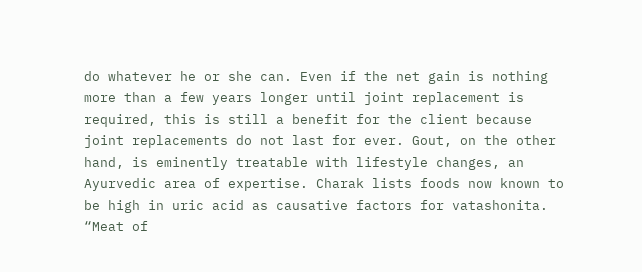do whatever he or she can. Even if the net gain is nothing more than a few years longer until joint replacement is required, this is still a benefit for the client because joint replacements do not last for ever. Gout, on the other hand, is eminently treatable with lifestyle changes, an Ayurvedic area of expertise. Charak lists foods now known to be high in uric acid as causative factors for vatashonita. “Meat of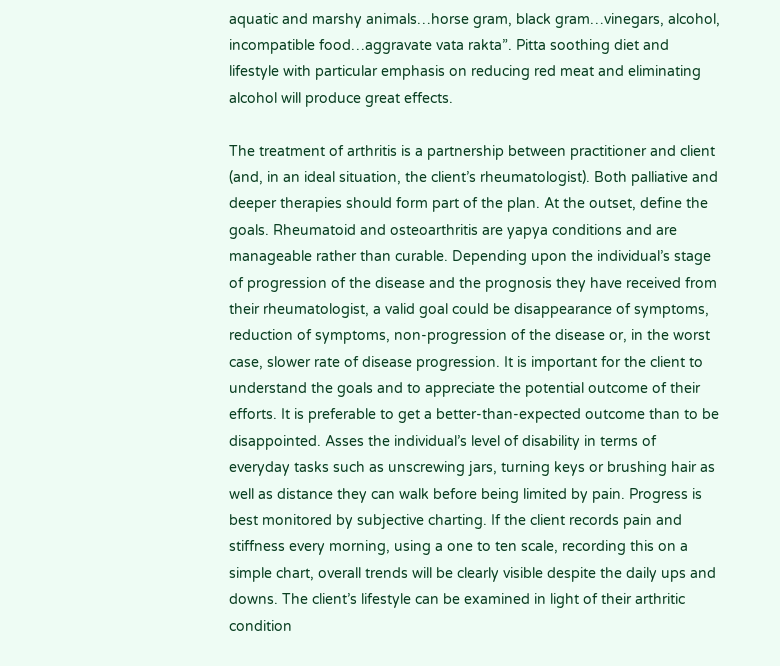aquatic and marshy animals…horse gram, black gram…vinegars, alcohol, incompatible food…aggravate vata rakta”. Pitta soothing diet and lifestyle with particular emphasis on reducing red meat and eliminating alcohol will produce great effects.

The treatment of arthritis is a partnership between practitioner and client (and, in an ideal situation, the client’s rheumatologist). Both palliative and deeper therapies should form part of the plan. At the outset, define the goals. Rheumatoid and osteoarthritis are yapya conditions and are manageable rather than curable. Depending upon the individual’s stage of progression of the disease and the prognosis they have received from their rheumatologist, a valid goal could be disappearance of symptoms, reduction of symptoms, non-progression of the disease or, in the worst case, slower rate of disease progression. It is important for the client to understand the goals and to appreciate the potential outcome of their efforts. It is preferable to get a better-than-expected outcome than to be disappointed. Asses the individual’s level of disability in terms of everyday tasks such as unscrewing jars, turning keys or brushing hair as well as distance they can walk before being limited by pain. Progress is best monitored by subjective charting. If the client records pain and stiffness every morning, using a one to ten scale, recording this on a simple chart, overall trends will be clearly visible despite the daily ups and downs. The client’s lifestyle can be examined in light of their arthritic condition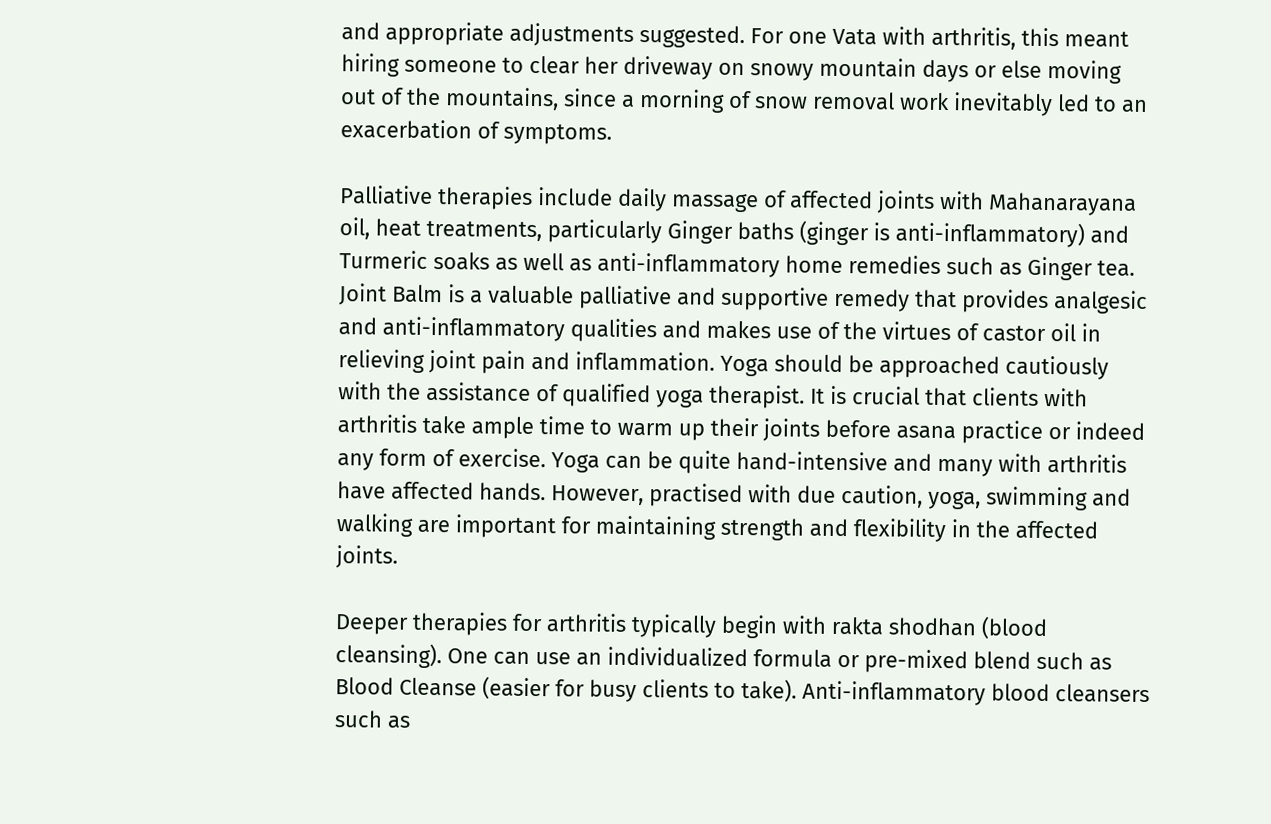and appropriate adjustments suggested. For one Vata with arthritis, this meant hiring someone to clear her driveway on snowy mountain days or else moving out of the mountains, since a morning of snow removal work inevitably led to an exacerbation of symptoms.

Palliative therapies include daily massage of affected joints with Mahanarayana oil, heat treatments, particularly Ginger baths (ginger is anti-inflammatory) and Turmeric soaks as well as anti-inflammatory home remedies such as Ginger tea. Joint Balm is a valuable palliative and supportive remedy that provides analgesic and anti-inflammatory qualities and makes use of the virtues of castor oil in relieving joint pain and inflammation. Yoga should be approached cautiously with the assistance of qualified yoga therapist. It is crucial that clients with arthritis take ample time to warm up their joints before asana practice or indeed any form of exercise. Yoga can be quite hand-intensive and many with arthritis have affected hands. However, practised with due caution, yoga, swimming and walking are important for maintaining strength and flexibility in the affected joints.

Deeper therapies for arthritis typically begin with rakta shodhan (blood cleansing). One can use an individualized formula or pre-mixed blend such as Blood Cleanse (easier for busy clients to take). Anti-inflammatory blood cleansers such as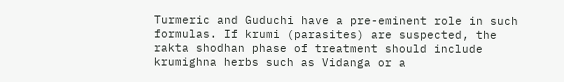Turmeric and Guduchi have a pre-eminent role in such formulas. If krumi (parasites) are suspected, the rakta shodhan phase of treatment should include krumighna herbs such as Vidanga or a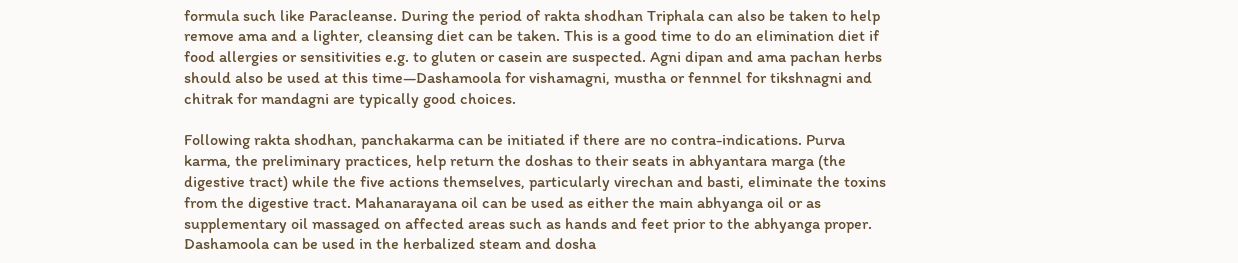formula such like Paracleanse. During the period of rakta shodhan Triphala can also be taken to help remove ama and a lighter, cleansing diet can be taken. This is a good time to do an elimination diet if food allergies or sensitivities e.g. to gluten or casein are suspected. Agni dipan and ama pachan herbs should also be used at this time—Dashamoola for vishamagni, mustha or fennnel for tikshnagni and chitrak for mandagni are typically good choices.

Following rakta shodhan, panchakarma can be initiated if there are no contra-indications. Purva karma, the preliminary practices, help return the doshas to their seats in abhyantara marga (the digestive tract) while the five actions themselves, particularly virechan and basti, eliminate the toxins from the digestive tract. Mahanarayana oil can be used as either the main abhyanga oil or as supplementary oil massaged on affected areas such as hands and feet prior to the abhyanga proper. Dashamoola can be used in the herbalized steam and dosha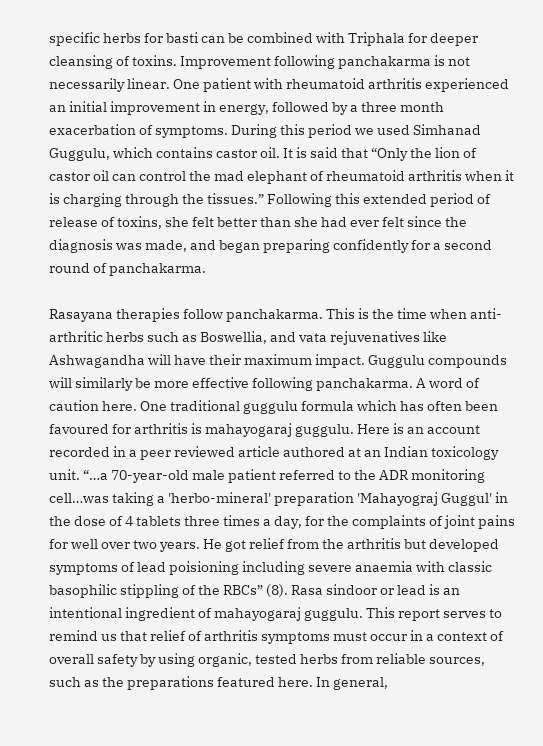specific herbs for basti can be combined with Triphala for deeper cleansing of toxins. Improvement following panchakarma is not necessarily linear. One patient with rheumatoid arthritis experienced an initial improvement in energy, followed by a three month exacerbation of symptoms. During this period we used Simhanad Guggulu, which contains castor oil. It is said that “Only the lion of castor oil can control the mad elephant of rheumatoid arthritis when it is charging through the tissues.” Following this extended period of release of toxins, she felt better than she had ever felt since the diagnosis was made, and began preparing confidently for a second round of panchakarma.

Rasayana therapies follow panchakarma. This is the time when anti-arthritic herbs such as Boswellia, and vata rejuvenatives like Ashwagandha will have their maximum impact. Guggulu compounds will similarly be more effective following panchakarma. A word of caution here. One traditional guggulu formula which has often been favoured for arthritis is mahayogaraj guggulu. Here is an account recorded in a peer reviewed article authored at an Indian toxicology unit. “…a 70-year-old male patient referred to the ADR monitoring cell…was taking a 'herbo-mineral' preparation 'Mahayograj Guggul' in the dose of 4 tablets three times a day, for the complaints of joint pains for well over two years. He got relief from the arthritis but developed symptoms of lead poisioning including severe anaemia with classic basophilic stippling of the RBCs” (8). Rasa sindoor or lead is an intentional ingredient of mahayogaraj guggulu. This report serves to remind us that relief of arthritis symptoms must occur in a context of overall safety by using organic, tested herbs from reliable sources, such as the preparations featured here. In general,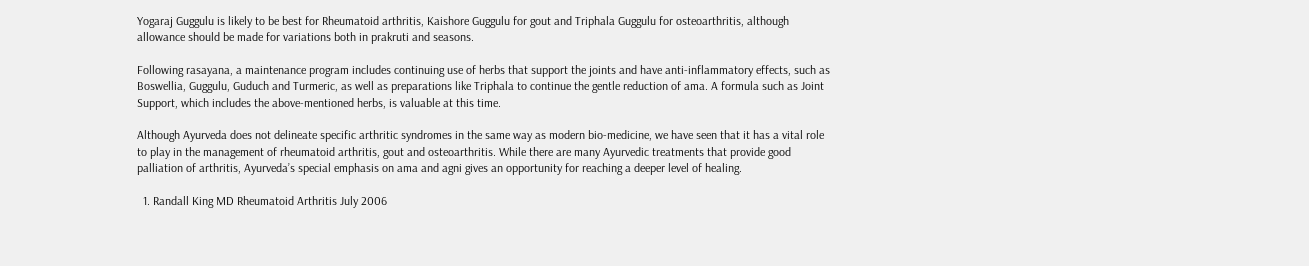Yogaraj Guggulu is likely to be best for Rheumatoid arthritis, Kaishore Guggulu for gout and Triphala Guggulu for osteoarthritis, although allowance should be made for variations both in prakruti and seasons.

Following rasayana, a maintenance program includes continuing use of herbs that support the joints and have anti-inflammatory effects, such as Boswellia, Guggulu, Guduch and Turmeric, as well as preparations like Triphala to continue the gentle reduction of ama. A formula such as Joint Support, which includes the above-mentioned herbs, is valuable at this time.

Although Ayurveda does not delineate specific arthritic syndromes in the same way as modern bio-medicine, we have seen that it has a vital role to play in the management of rheumatoid arthritis, gout and osteoarthritis. While there are many Ayurvedic treatments that provide good palliation of arthritis, Ayurveda’s special emphasis on ama and agni gives an opportunity for reaching a deeper level of healing.

  1. Randall King MD Rheumatoid Arthritis July 2006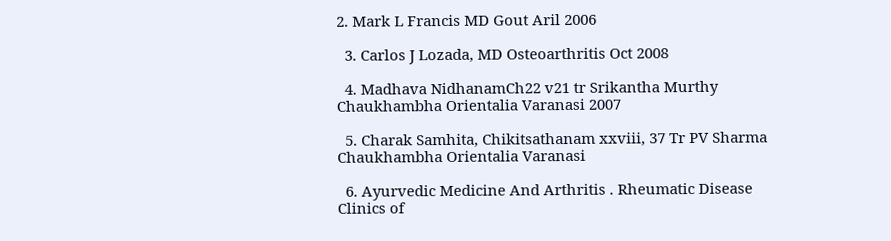2. Mark L Francis MD Gout Aril 2006

  3. Carlos J Lozada, MD Osteoarthritis Oct 2008

  4. Madhava NidhanamCh22 v21 tr Srikantha Murthy Chaukhambha Orientalia Varanasi 2007

  5. Charak Samhita, Chikitsathanam xxviii, 37 Tr PV Sharma Chaukhambha Orientalia Varanasi

  6. Ayurvedic Medicine And Arthritis . Rheumatic Disease Clinics of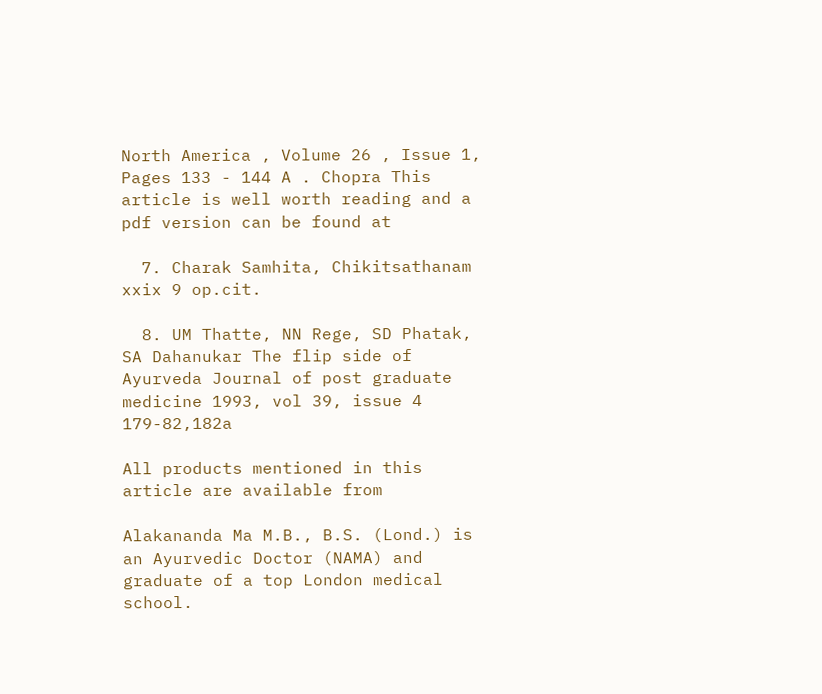North America , Volume 26 , Issue 1, Pages 133 - 144 A . Chopra This article is well worth reading and a pdf version can be found at

  7. Charak Samhita, Chikitsathanam xxix 9 op.cit.

  8. UM Thatte, NN Rege, SD Phatak, SA Dahanukar The flip side of Ayurveda Journal of post graduate medicine 1993, vol 39, issue 4 179-82,182a

All products mentioned in this article are available from

Alakananda Ma M.B., B.S. (Lond.) is an Ayurvedic Doctor (NAMA) and graduate of a top London medical school.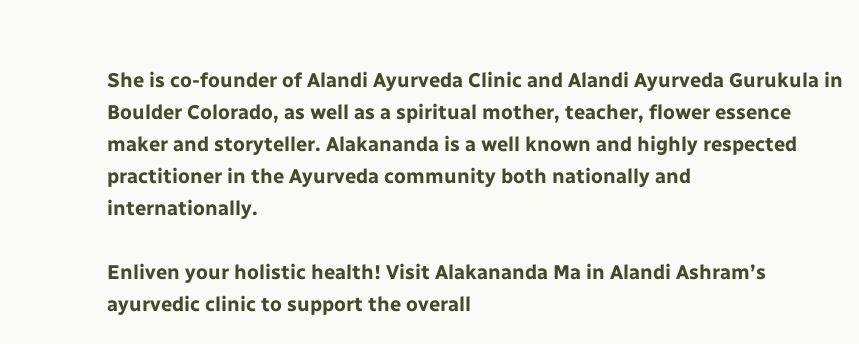She is co-founder of Alandi Ayurveda Clinic and Alandi Ayurveda Gurukula in Boulder Colorado, as well as a spiritual mother, teacher, flower essence maker and storyteller. Alakananda is a well known and highly respected practitioner in the Ayurveda community both nationally and internationally.

Enliven your holistic health! Visit Alakananda Ma in Alandi Ashram’s ayurvedic clinic to support the overall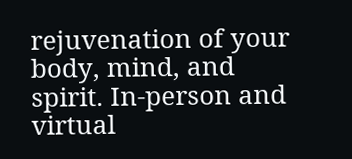rejuvenation of your body, mind, and spirit. In-person and virtual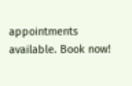appointments available. Book now!